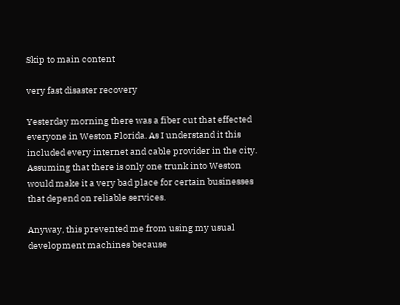Skip to main content

very fast disaster recovery

Yesterday morning there was a fiber cut that effected everyone in Weston Florida. As I understand it this included every internet and cable provider in the city. Assuming that there is only one trunk into Weston would make it a very bad place for certain businesses that depend on reliable services.

Anyway, this prevented me from using my usual development machines because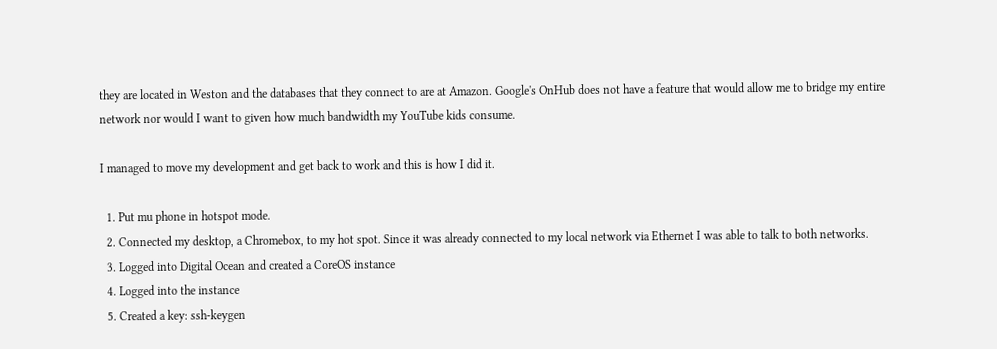they are located in Weston and the databases that they connect to are at Amazon. Google's OnHub does not have a feature that would allow me to bridge my entire network nor would I want to given how much bandwidth my YouTube kids consume.

I managed to move my development and get back to work and this is how I did it.

  1. Put mu phone in hotspot mode.
  2. Connected my desktop, a Chromebox, to my hot spot. Since it was already connected to my local network via Ethernet I was able to talk to both networks.
  3. Logged into Digital Ocean and created a CoreOS instance
  4. Logged into the instance
  5. Created a key: ssh-keygen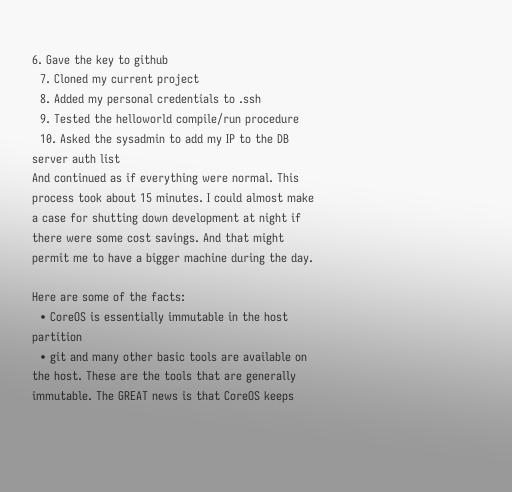6. Gave the key to github
  7. Cloned my current project
  8. Added my personal credentials to .ssh
  9. Tested the helloworld compile/run procedure
  10. Asked the sysadmin to add my IP to the DB server auth list
And continued as if everything were normal. This process took about 15 minutes. I could almost make a case for shutting down development at night if there were some cost savings. And that might permit me to have a bigger machine during the day.

Here are some of the facts:
  • CoreOS is essentially immutable in the host partition
  • git and many other basic tools are available on the host. These are the tools that are generally immutable. The GREAT news is that CoreOS keeps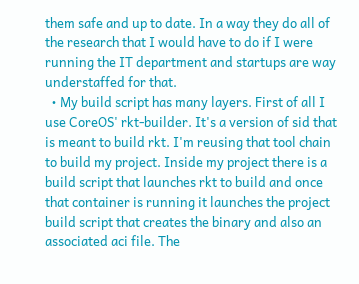them safe and up to date. In a way they do all of the research that I would have to do if I were running the IT department and startups are way understaffed for that.
  • My build script has many layers. First of all I use CoreOS' rkt-builder. It's a version of sid that is meant to build rkt. I'm reusing that tool chain to build my project. Inside my project there is a build script that launches rkt to build and once that container is running it launches the project build script that creates the binary and also an associated aci file. The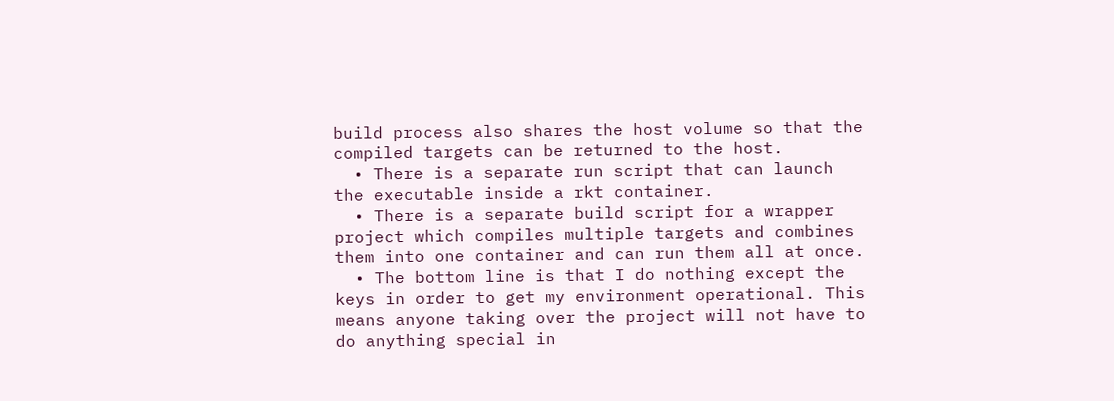build process also shares the host volume so that the compiled targets can be returned to the host.
  • There is a separate run script that can launch the executable inside a rkt container.
  • There is a separate build script for a wrapper project which compiles multiple targets and combines them into one container and can run them all at once.
  • The bottom line is that I do nothing except the keys in order to get my environment operational. This means anyone taking over the project will not have to do anything special in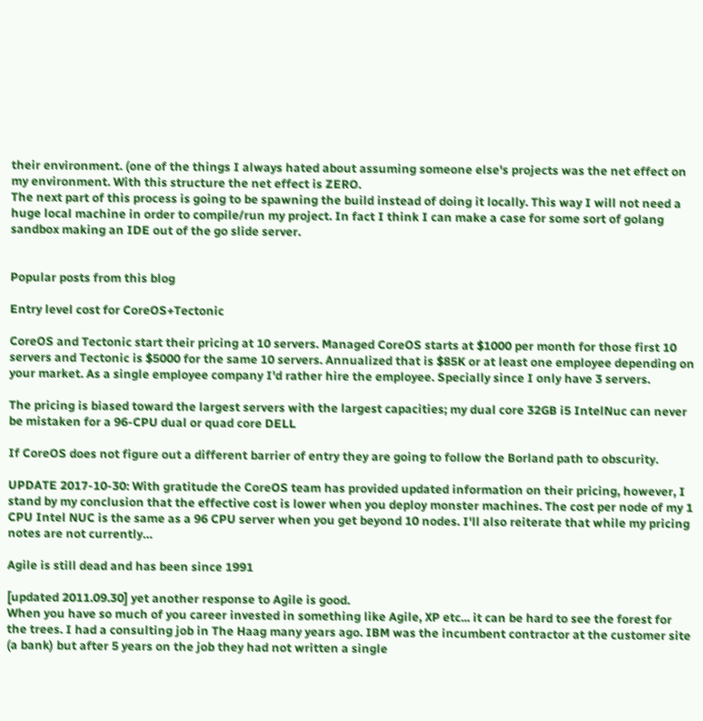their environment. (one of the things I always hated about assuming someone else's projects was the net effect on my environment. With this structure the net effect is ZERO.
The next part of this process is going to be spawning the build instead of doing it locally. This way I will not need a huge local machine in order to compile/run my project. In fact I think I can make a case for some sort of golang sandbox making an IDE out of the go slide server.


Popular posts from this blog

Entry level cost for CoreOS+Tectonic

CoreOS and Tectonic start their pricing at 10 servers. Managed CoreOS starts at $1000 per month for those first 10 servers and Tectonic is $5000 for the same 10 servers. Annualized that is $85K or at least one employee depending on your market. As a single employee company I'd rather hire the employee. Specially since I only have 3 servers.

The pricing is biased toward the largest servers with the largest capacities; my dual core 32GB i5 IntelNuc can never be mistaken for a 96-CPU dual or quad core DELL

If CoreOS does not figure out a different barrier of entry they are going to follow the Borland path to obscurity.

UPDATE 2017-10-30: With gratitude the CoreOS team has provided updated information on their pricing, however, I stand by my conclusion that the effective cost is lower when you deploy monster machines. The cost per node of my 1 CPU Intel NUC is the same as a 96 CPU server when you get beyond 10 nodes. I'll also reiterate that while my pricing notes are not currently…

Agile is still dead and has been since 1991

[updated 2011.09.30] yet another response to Agile is good.
When you have so much of you career invested in something like Agile, XP etc... it can be hard to see the forest for the trees. I had a consulting job in The Haag many years ago. IBM was the incumbent contractor at the customer site (a bank) but after 5 years on the job they had not written a single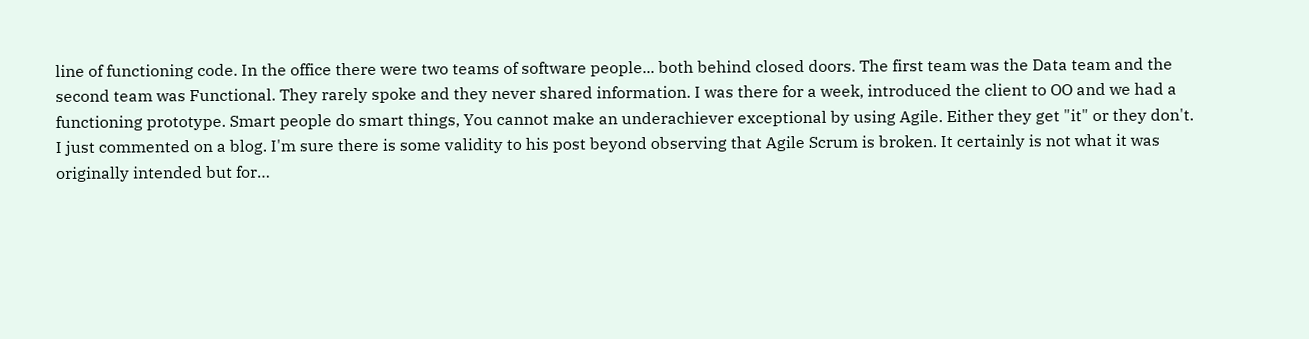line of functioning code. In the office there were two teams of software people... both behind closed doors. The first team was the Data team and the second team was Functional. They rarely spoke and they never shared information. I was there for a week, introduced the client to OO and we had a functioning prototype. Smart people do smart things, You cannot make an underachiever exceptional by using Agile. Either they get "it" or they don't.
I just commented on a blog. I'm sure there is some validity to his post beyond observing that Agile Scrum is broken. It certainly is not what it was originally intended but for…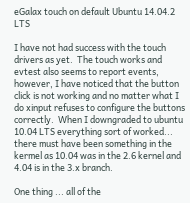eGalax touch on default Ubuntu 14.04.2 LTS

I have not had success with the touch drivers as yet.  The touch works and evtest also seems to report events, however, I have noticed that the button click is not working and no matter what I do xinput refuses to configure the buttons correctly.  When I downgraded to ubuntu 10.04 LTS everything sort of worked... there must have been something in the kermel as 10.04 was in the 2.6 kernel and 4.04 is in the 3.x branch.

One thing ... all of the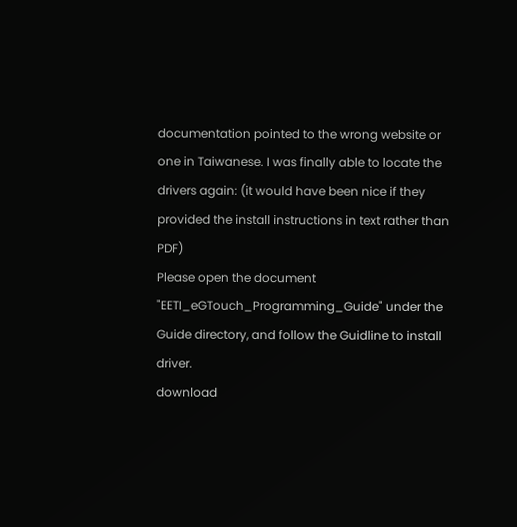documentation pointed to the wrong website or one in Taiwanese. I was finally able to locate the drivers again: (it would have been nice if they provided the install instructions in text rather than PDF)
Please open the document "EETI_eGTouch_Programming_Guide" under the Guide directory, and follow the Guidline to install driver.
download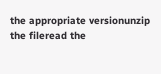the appropriate versionunzip the fileread the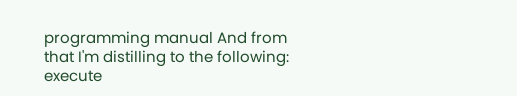programming manual And from that I'm distilling to the following: execute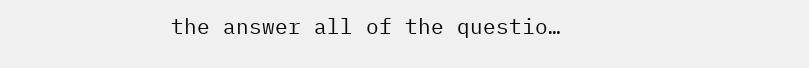the answer all of the questio…